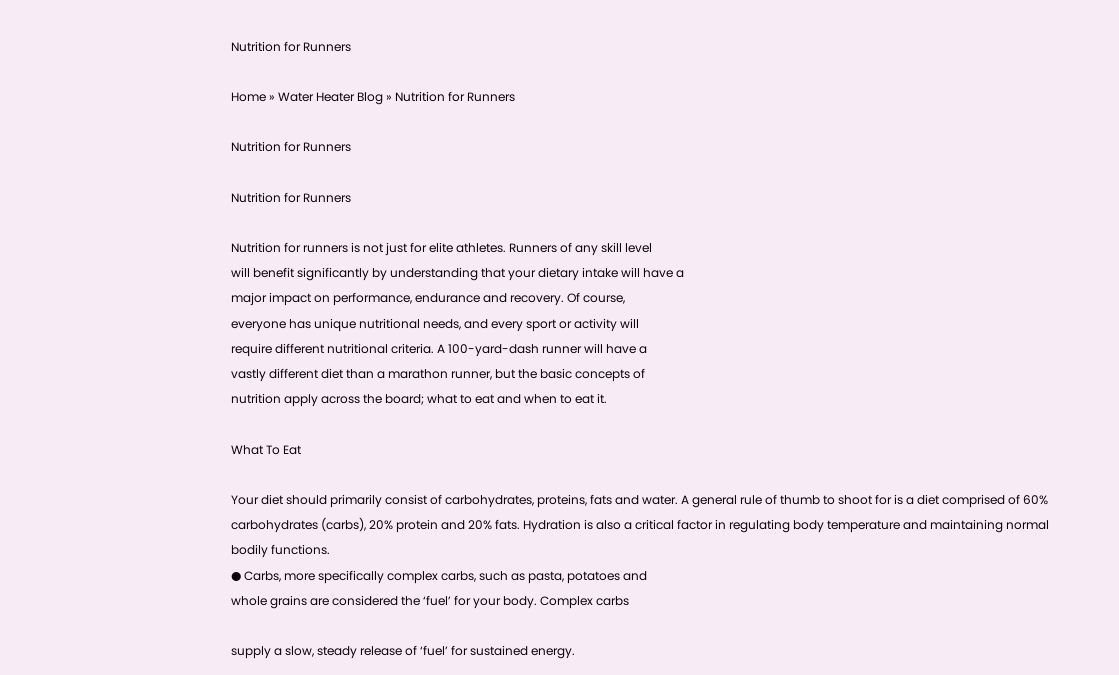Nutrition for Runners

Home » Water Heater Blog » Nutrition for Runners

Nutrition for Runners

Nutrition for Runners

Nutrition for runners is not just for elite athletes. Runners of any skill level
will benefit significantly by understanding that your dietary intake will have a
major impact on performance, endurance and recovery. Of course,
everyone has unique nutritional needs, and every sport or activity will
require different nutritional criteria. A 100-yard-dash runner will have a
vastly different diet than a marathon runner, but the basic concepts of
nutrition apply across the board; what to eat and when to eat it.

What To Eat

Your diet should primarily consist of carbohydrates, proteins, fats and water. A general rule of thumb to shoot for is a diet comprised of 60% carbohydrates (carbs), 20% protein and 20% fats. Hydration is also a critical factor in regulating body temperature and maintaining normal bodily functions.
● Carbs, more specifically complex carbs, such as pasta, potatoes and
whole grains are considered the ‘fuel’ for your body. Complex carbs

supply a slow, steady release of ‘fuel’ for sustained energy.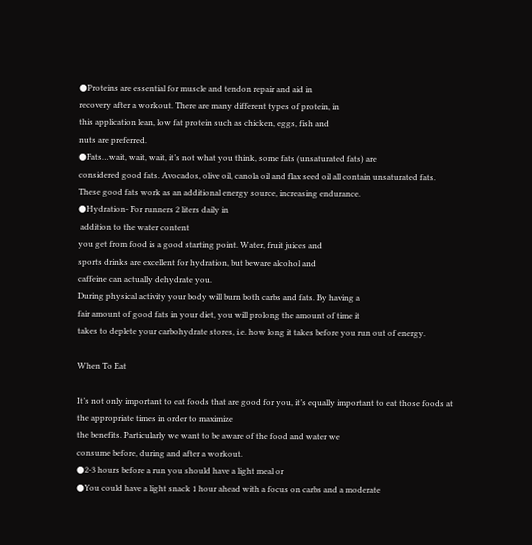●Proteins are essential for muscle and tendon repair and aid in
recovery after a workout. There are many different types of protein, in
this application lean, low fat protein such as chicken, eggs, fish and
nuts are preferred.
●Fats…wait, wait, wait, it’s not what you think, some fats (unsaturated fats) are
considered good fats. Avocados, olive oil, canola oil and flax seed oil all contain unsaturated fats. These good fats work as an additional energy source, increasing endurance.
●Hydration- For runners 2 liters daily in
 addition to the water content
you get from food is a good starting point. Water, fruit juices and
sports drinks are excellent for hydration, but beware alcohol and
caffeine can actually dehydrate you.
During physical activity your body will burn both carbs and fats. By having a
fair amount of good fats in your diet, you will prolong the amount of time it
takes to deplete your carbohydrate stores, i.e. how long it takes before you run out of energy.

When To Eat

It’s not only important to eat foods that are good for you, it’s equally important to eat those foods at the appropriate times in order to maximize
the benefits. Particularly we want to be aware of the food and water we
consume before, during and after a workout.
●2-3 hours before a run you should have a light meal or
●You could have a light snack 1 hour ahead with a focus on carbs and a moderate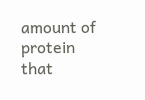amount of protein that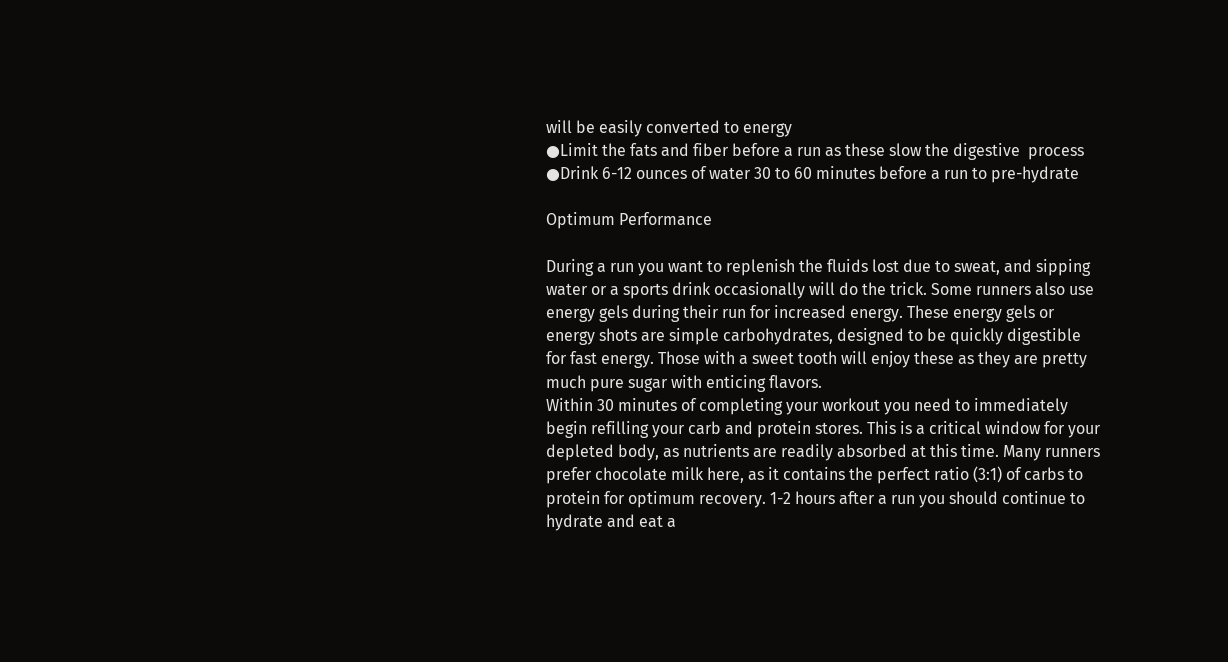will be easily converted to energy
●Limit the fats and fiber before a run as these slow the digestive  process
●Drink 6-12 ounces of water 30 to 60 minutes before a run to pre-hydrate

Optimum Performance

During a run you want to replenish the fluids lost due to sweat, and sipping
water or a sports drink occasionally will do the trick. Some runners also use
energy gels during their run for increased energy. These energy gels or
energy shots are simple carbohydrates, designed to be quickly digestible
for fast energy. Those with a sweet tooth will enjoy these as they are pretty
much pure sugar with enticing flavors.
Within 30 minutes of completing your workout you need to immediately
begin refilling your carb and protein stores. This is a critical window for your
depleted body, as nutrients are readily absorbed at this time. Many runners
prefer chocolate milk here, as it contains the perfect ratio (3:1) of carbs to
protein for optimum recovery. 1-2 hours after a run you should continue to
hydrate and eat a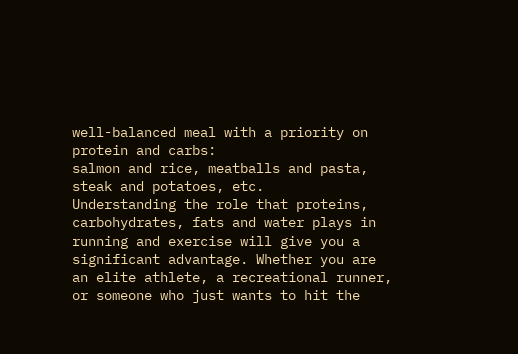well-balanced meal with a priority on protein and carbs:
salmon and rice, meatballs and pasta, steak and potatoes, etc.
Understanding the role that proteins, carbohydrates, fats and water plays in
running and exercise will give you a significant advantage. Whether you are
an elite athlete, a recreational runner, or someone who just wants to hit the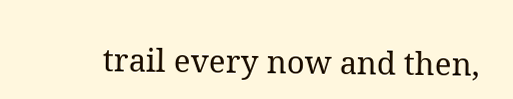trail every now and then,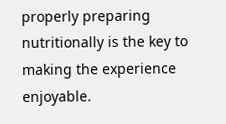properly preparing nutritionally is the key to
making the experience enjoyable.